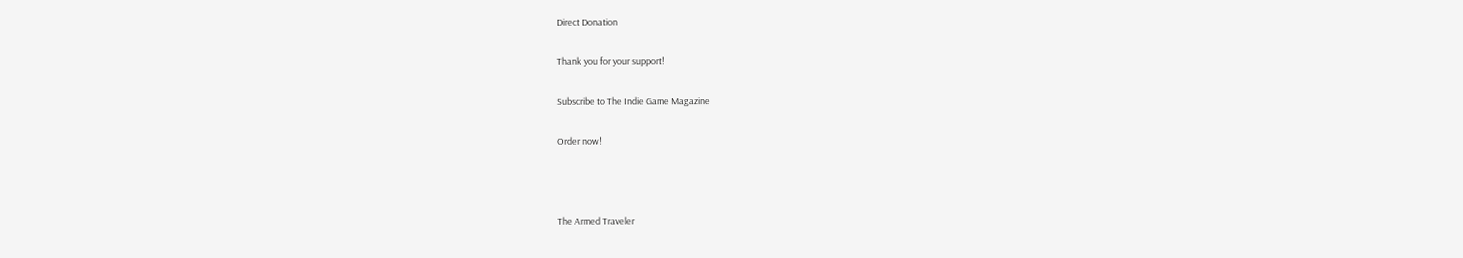Direct Donation

Thank you for your support!

Subscribe to The Indie Game Magazine

Order now!



The Armed Traveler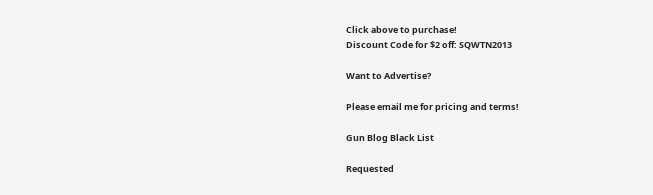Click above to purchase!
Discount Code for $2 off: SQWTN2013

Want to Advertise?

Please email me for pricing and terms!

Gun Blog Black List

Requested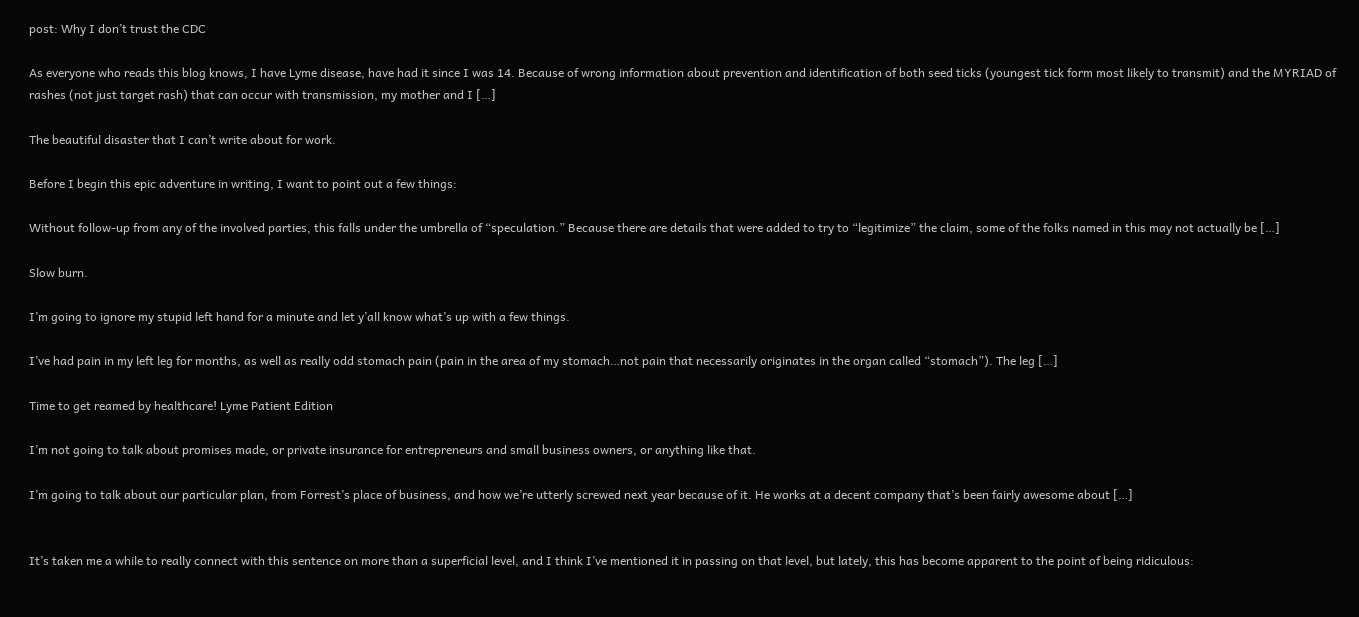post: Why I don’t trust the CDC

As everyone who reads this blog knows, I have Lyme disease, have had it since I was 14. Because of wrong information about prevention and identification of both seed ticks (youngest tick form most likely to transmit) and the MYRIAD of rashes (not just target rash) that can occur with transmission, my mother and I […]

The beautiful disaster that I can’t write about for work.

Before I begin this epic adventure in writing, I want to point out a few things:

Without follow-up from any of the involved parties, this falls under the umbrella of “speculation.” Because there are details that were added to try to “legitimize” the claim, some of the folks named in this may not actually be […]

Slow burn.

I’m going to ignore my stupid left hand for a minute and let y’all know what’s up with a few things.

I’ve had pain in my left leg for months, as well as really odd stomach pain (pain in the area of my stomach…not pain that necessarily originates in the organ called “stomach”). The leg […]

Time to get reamed by healthcare! Lyme Patient Edition

I’m not going to talk about promises made, or private insurance for entrepreneurs and small business owners, or anything like that.

I’m going to talk about our particular plan, from Forrest’s place of business, and how we’re utterly screwed next year because of it. He works at a decent company that’s been fairly awesome about […]


It’s taken me a while to really connect with this sentence on more than a superficial level, and I think I’ve mentioned it in passing on that level, but lately, this has become apparent to the point of being ridiculous: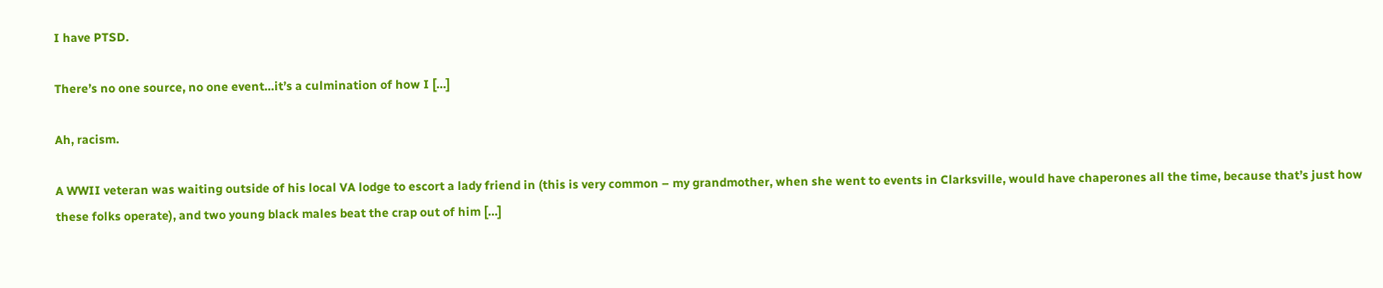I have PTSD.

There’s no one source, no one event…it’s a culmination of how I […]

Ah, racism.

A WWII veteran was waiting outside of his local VA lodge to escort a lady friend in (this is very common – my grandmother, when she went to events in Clarksville, would have chaperones all the time, because that’s just how these folks operate), and two young black males beat the crap out of him […]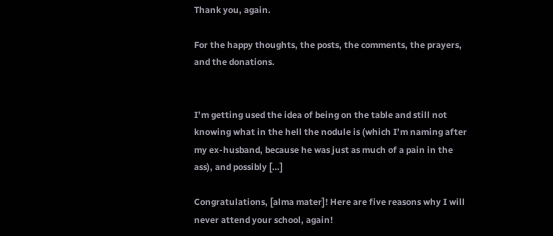Thank you, again.

For the happy thoughts, the posts, the comments, the prayers, and the donations.


I’m getting used the idea of being on the table and still not knowing what in the hell the nodule is (which I’m naming after my ex-husband, because he was just as much of a pain in the ass), and possibly […]

Congratulations, [alma mater]! Here are five reasons why I will never attend your school, again!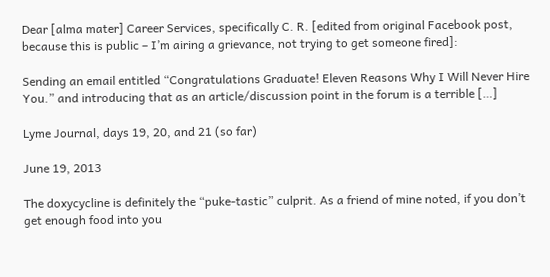Dear [alma mater] Career Services, specifically C. R. [edited from original Facebook post, because this is public – I’m airing a grievance, not trying to get someone fired]:

Sending an email entitled “Congratulations Graduate! Eleven Reasons Why I Will Never Hire You.” and introducing that as an article/discussion point in the forum is a terrible […]

Lyme Journal, days 19, 20, and 21 (so far)

June 19, 2013

The doxycycline is definitely the “puke-tastic” culprit. As a friend of mine noted, if you don’t get enough food into you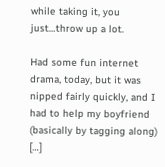while taking it, you just…throw up a lot.

Had some fun internet drama, today, but it was nipped fairly quickly, and I had to help my boyfriend (basically by tagging along) […]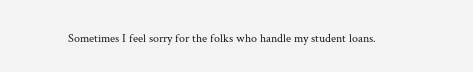Sometimes I feel sorry for the folks who handle my student loans.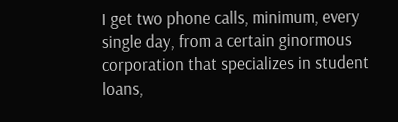I get two phone calls, minimum, every single day, from a certain ginormous corporation that specializes in student loans,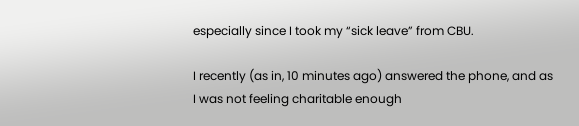especially since I took my “sick leave” from CBU.

I recently (as in, 10 minutes ago) answered the phone, and as I was not feeling charitable enough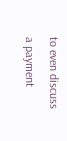to even discuss a payment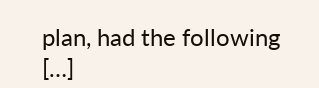plan, had the following […]